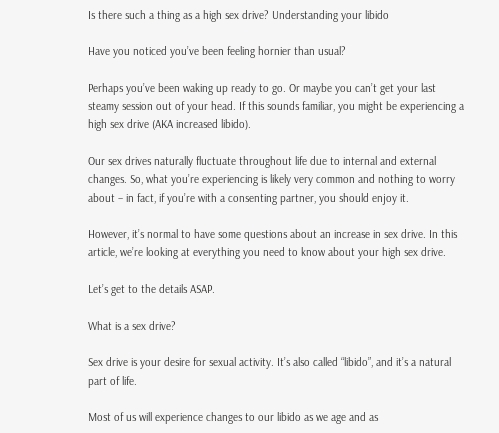Is there such a thing as a high sex drive? Understanding your libido

Have you noticed you’ve been feeling hornier than usual?

Perhaps you’ve been waking up ready to go. Or maybe you can’t get your last steamy session out of your head. If this sounds familiar, you might be experiencing a high sex drive (AKA increased libido).

Our sex drives naturally fluctuate throughout life due to internal and external changes. So, what you’re experiencing is likely very common and nothing to worry about – in fact, if you’re with a consenting partner, you should enjoy it.

However, it’s normal to have some questions about an increase in sex drive. In this article, we’re looking at everything you need to know about your high sex drive.

Let’s get to the details ASAP.

What is a sex drive?

Sex drive is your desire for sexual activity. It’s also called “libido”, and it’s a natural part of life.

Most of us will experience changes to our libido as we age and as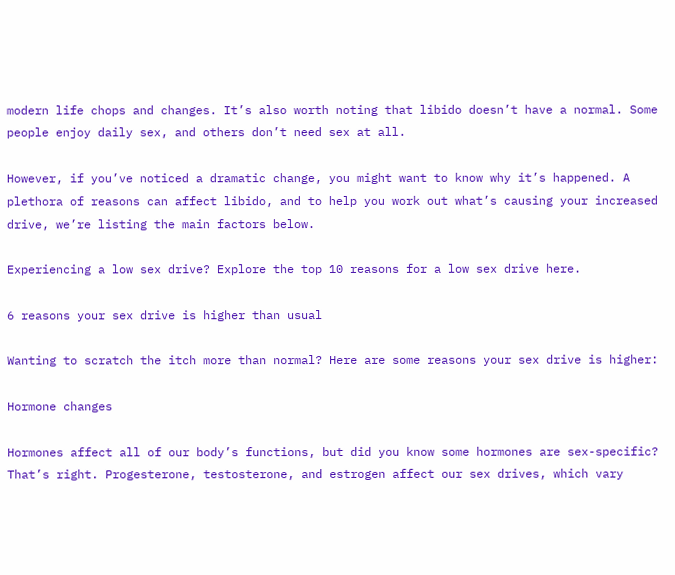modern life chops and changes. It’s also worth noting that libido doesn’t have a normal. Some people enjoy daily sex, and others don’t need sex at all.

However, if you’ve noticed a dramatic change, you might want to know why it’s happened. A plethora of reasons can affect libido, and to help you work out what’s causing your increased drive, we’re listing the main factors below.

Experiencing a low sex drive? Explore the top 10 reasons for a low sex drive here.

6 reasons your sex drive is higher than usual

Wanting to scratch the itch more than normal? Here are some reasons your sex drive is higher:

Hormone changes

Hormones affect all of our body’s functions, but did you know some hormones are sex-specific? That’s right. Progesterone, testosterone, and estrogen affect our sex drives, which vary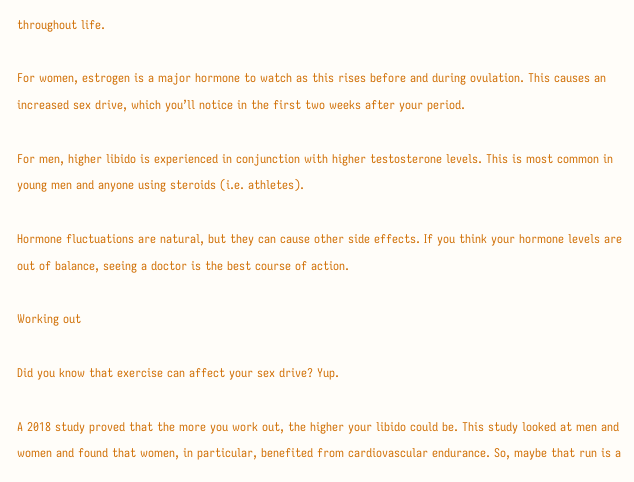throughout life.

For women, estrogen is a major hormone to watch as this rises before and during ovulation. This causes an increased sex drive, which you’ll notice in the first two weeks after your period.

For men, higher libido is experienced in conjunction with higher testosterone levels. This is most common in young men and anyone using steroids (i.e. athletes).

Hormone fluctuations are natural, but they can cause other side effects. If you think your hormone levels are out of balance, seeing a doctor is the best course of action.

Working out

Did you know that exercise can affect your sex drive? Yup.

A 2018 study proved that the more you work out, the higher your libido could be. This study looked at men and women and found that women, in particular, benefited from cardiovascular endurance. So, maybe that run is a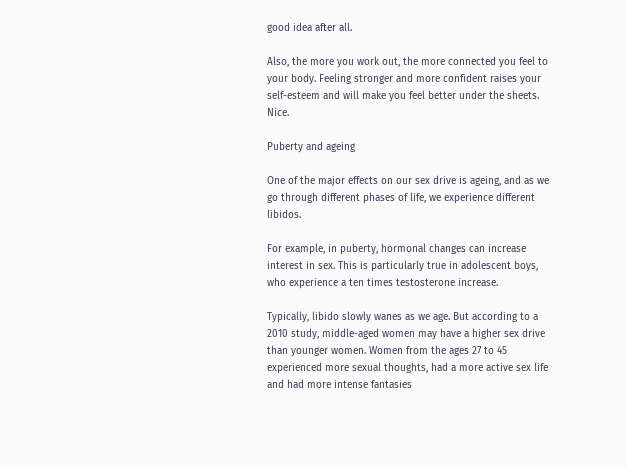good idea after all.

Also, the more you work out, the more connected you feel to your body. Feeling stronger and more confident raises your self-esteem and will make you feel better under the sheets. Nice.

Puberty and ageing

One of the major effects on our sex drive is ageing, and as we go through different phases of life, we experience different libidos.

For example, in puberty, hormonal changes can increase interest in sex. This is particularly true in adolescent boys, who experience a ten times testosterone increase.

Typically, libido slowly wanes as we age. But according to a 2010 study, middle-aged women may have a higher sex drive than younger women. Women from the ages 27 to 45 experienced more sexual thoughts, had a more active sex life and had more intense fantasies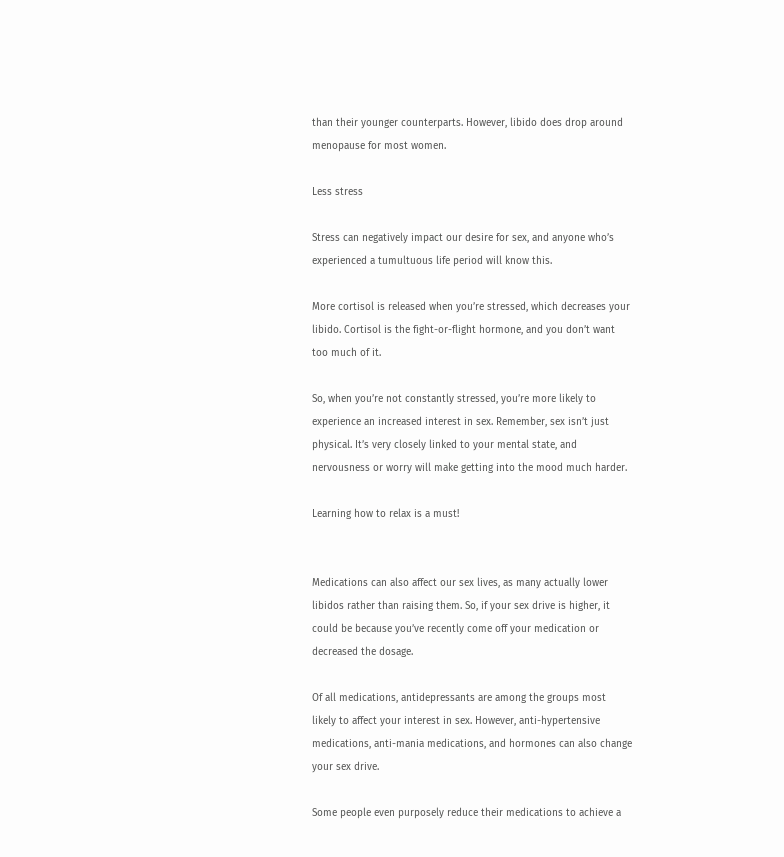than their younger counterparts. However, libido does drop around menopause for most women.

Less stress

Stress can negatively impact our desire for sex, and anyone who’s experienced a tumultuous life period will know this.

More cortisol is released when you’re stressed, which decreases your libido. Cortisol is the fight-or-flight hormone, and you don’t want too much of it.

So, when you’re not constantly stressed, you’re more likely to experience an increased interest in sex. Remember, sex isn’t just physical. It’s very closely linked to your mental state, and nervousness or worry will make getting into the mood much harder.

Learning how to relax is a must!


Medications can also affect our sex lives, as many actually lower libidos rather than raising them. So, if your sex drive is higher, it could be because you’ve recently come off your medication or decreased the dosage.

Of all medications, antidepressants are among the groups most likely to affect your interest in sex. However, anti-hypertensive medications, anti-mania medications, and hormones can also change your sex drive.

Some people even purposely reduce their medications to achieve a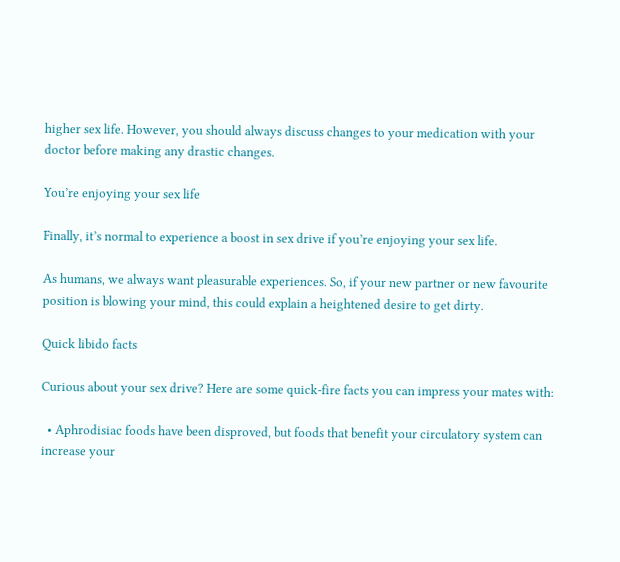higher sex life. However, you should always discuss changes to your medication with your doctor before making any drastic changes.

You’re enjoying your sex life

Finally, it’s normal to experience a boost in sex drive if you’re enjoying your sex life.

As humans, we always want pleasurable experiences. So, if your new partner or new favourite position is blowing your mind, this could explain a heightened desire to get dirty.

Quick libido facts

Curious about your sex drive? Here are some quick-fire facts you can impress your mates with:

  • Aphrodisiac foods have been disproved, but foods that benefit your circulatory system can increase your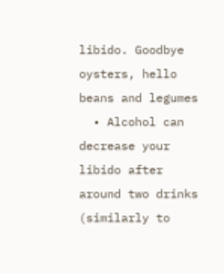libido. Goodbye oysters, hello beans and legumes
  • Alcohol can decrease your libido after around two drinks (similarly to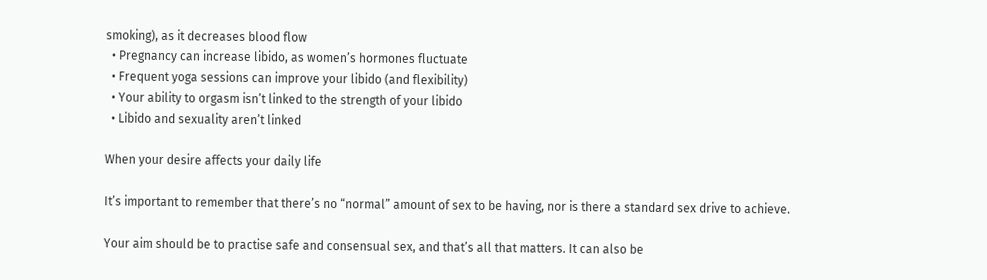smoking), as it decreases blood flow
  • Pregnancy can increase libido, as women’s hormones fluctuate
  • Frequent yoga sessions can improve your libido (and flexibility)
  • Your ability to orgasm isn’t linked to the strength of your libido
  • Libido and sexuality aren’t linked

When your desire affects your daily life

It’s important to remember that there’s no “normal” amount of sex to be having, nor is there a standard sex drive to achieve.

Your aim should be to practise safe and consensual sex, and that’s all that matters. It can also be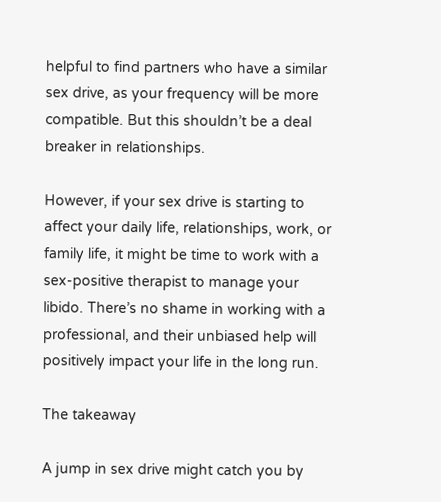helpful to find partners who have a similar sex drive, as your frequency will be more compatible. But this shouldn’t be a deal breaker in relationships.

However, if your sex drive is starting to affect your daily life, relationships, work, or family life, it might be time to work with a sex-positive therapist to manage your libido. There’s no shame in working with a professional, and their unbiased help will positively impact your life in the long run.

The takeaway

A jump in sex drive might catch you by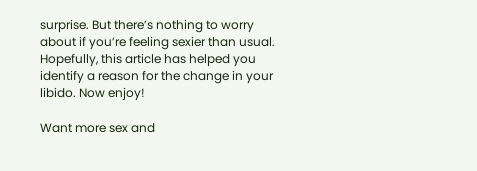surprise. But there’s nothing to worry about if you’re feeling sexier than usual. Hopefully, this article has helped you identify a reason for the change in your libido. Now enjoy!

Want more sex and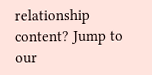relationship content? Jump to our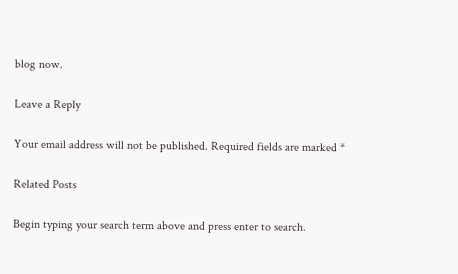blog now.

Leave a Reply

Your email address will not be published. Required fields are marked *

Related Posts

Begin typing your search term above and press enter to search.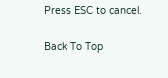Press ESC to cancel.

Back To Top